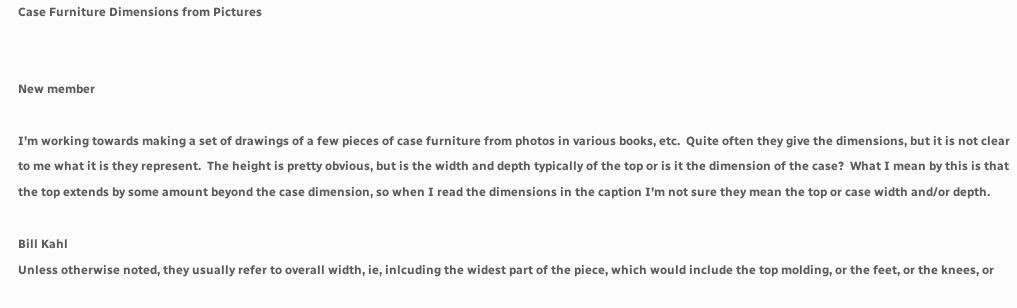Case Furniture Dimensions from Pictures


New member

I'm working towards making a set of drawings of a few pieces of case furniture from photos in various books, etc.  Quite often they give the dimensions, but it is not clear to me what it is they represent.  The height is pretty obvious, but is the width and depth typically of the top or is it the dimension of the case?  What I mean by this is that the top extends by some amount beyond the case dimension, so when I read the dimensions in the caption I'm not sure they mean the top or case width and/or depth.

Bill Kahl
Unless otherwise noted, they usually refer to overall width, ie, inlcuding the widest part of the piece, which would include the top molding, or the feet, or the knees, or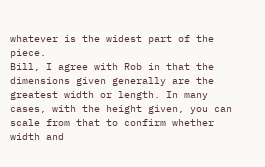whatever is the widest part of the piece.
Bill, I agree with Rob in that the dimensions given generally are the greatest width or length. In many cases, with the height given, you can scale from that to confirm whether width and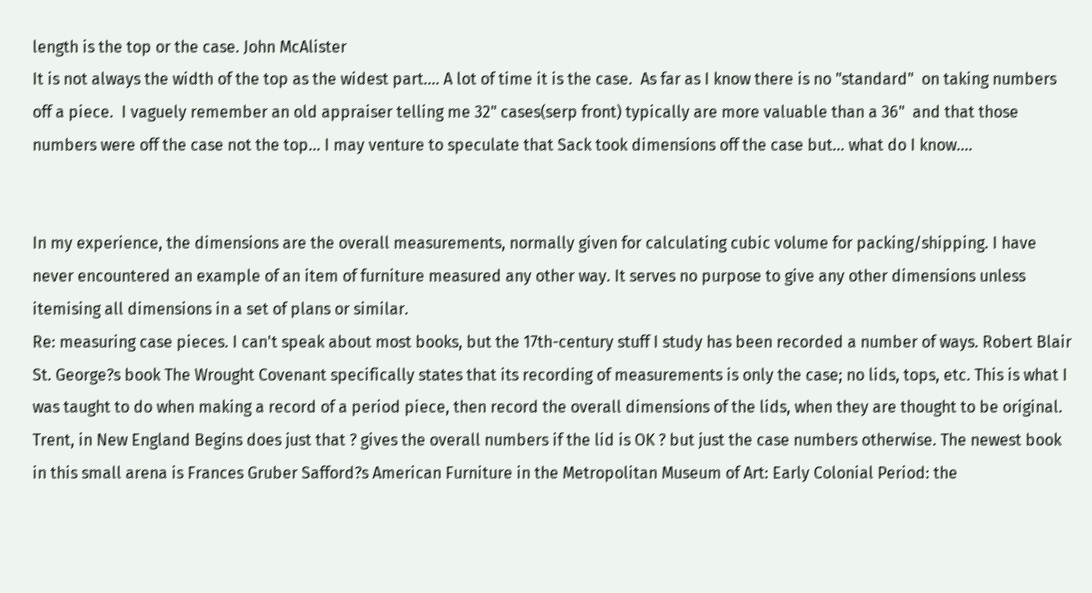length is the top or the case. John McAlister
It is not always the width of the top as the widest part.... A lot of time it is the case.  As far as I know there is no "standard"  on taking numbers off a piece.  I vaguely remember an old appraiser telling me 32" cases(serp front) typically are more valuable than a 36"  and that those numbers were off the case not the top... I may venture to speculate that Sack took dimensions off the case but... what do I know....


In my experience, the dimensions are the overall measurements, normally given for calculating cubic volume for packing/shipping. I have never encountered an example of an item of furniture measured any other way. It serves no purpose to give any other dimensions unless itemising all dimensions in a set of plans or similar.
Re: measuring case pieces. I can't speak about most books, but the 17th-century stuff I study has been recorded a number of ways. Robert Blair St. George?s book The Wrought Covenant specifically states that its recording of measurements is only the case; no lids, tops, etc. This is what I was taught to do when making a record of a period piece, then record the overall dimensions of the lids, when they are thought to be original. Trent, in New England Begins does just that ? gives the overall numbers if the lid is OK ? but just the case numbers otherwise. The newest book in this small arena is Frances Gruber Safford?s American Furniture in the Metropolitan Museum of Art: Early Colonial Period: the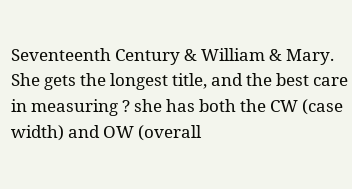Seventeenth Century & William & Mary. She gets the longest title, and the best care in measuring ? she has both the CW (case width) and OW (overall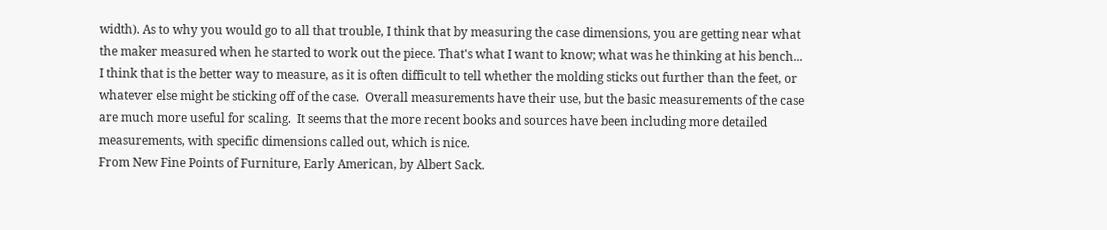width). As to why you would go to all that trouble, I think that by measuring the case dimensions, you are getting near what the maker measured when he started to work out the piece. That's what I want to know; what was he thinking at his bench...
I think that is the better way to measure, as it is often difficult to tell whether the molding sticks out further than the feet, or whatever else might be sticking off of the case.  Overall measurements have their use, but the basic measurements of the case are much more useful for scaling.  It seems that the more recent books and sources have been including more detailed measurements, with specific dimensions called out, which is nice.
From New Fine Points of Furniture, Early American, by Albert Sack.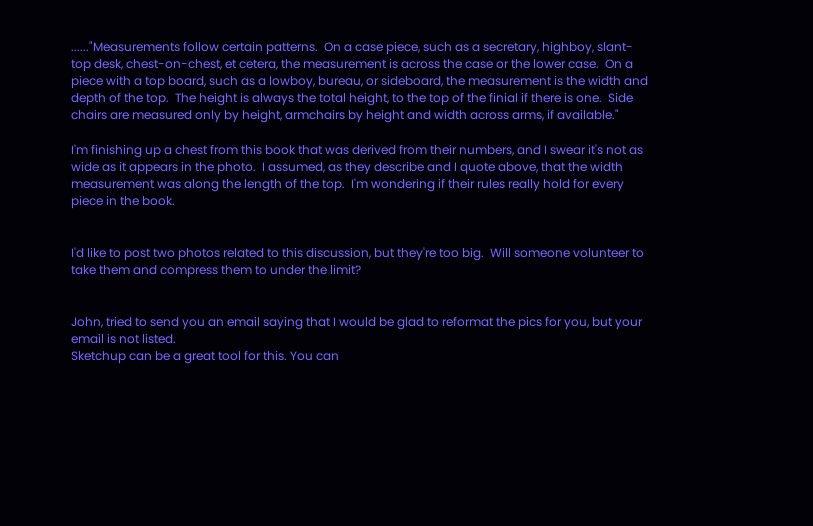......"Measurements follow certain patterns.  On a case piece, such as a secretary, highboy, slant-top desk, chest-on-chest, et cetera, the measurement is across the case or the lower case.  On a piece with a top board, such as a lowboy, bureau, or sideboard, the measurement is the width and depth of the top.  The height is always the total height, to the top of the finial if there is one.  Side chairs are measured only by height, armchairs by height and width across arms, if available."

I'm finishing up a chest from this book that was derived from their numbers, and I swear it's not as wide as it appears in the photo.  I assumed, as they describe and I quote above, that the width measurement was along the length of the top.  I'm wondering if their rules really hold for every piece in the book.


I'd like to post two photos related to this discussion, but they're too big.  Will someone volunteer to take them and compress them to under the limit?


John, tried to send you an email saying that I would be glad to reformat the pics for you, but your email is not listed.
Sketchup can be a great tool for this. You can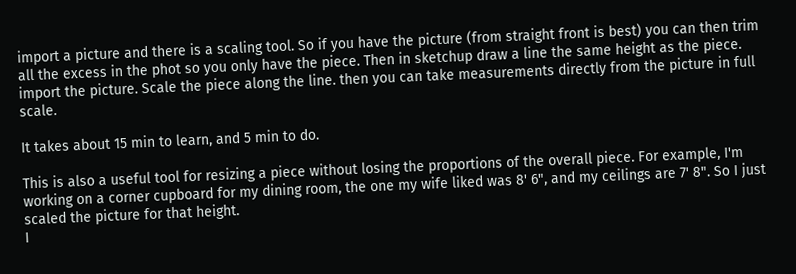import a picture and there is a scaling tool. So if you have the picture (from straight front is best) you can then trim all the excess in the phot so you only have the piece. Then in sketchup draw a line the same height as the piece. import the picture. Scale the piece along the line. then you can take measurements directly from the picture in full scale.

It takes about 15 min to learn, and 5 min to do.

This is also a useful tool for resizing a piece without losing the proportions of the overall piece. For example, I'm working on a corner cupboard for my dining room, the one my wife liked was 8' 6", and my ceilings are 7' 8". So I just scaled the picture for that height.
I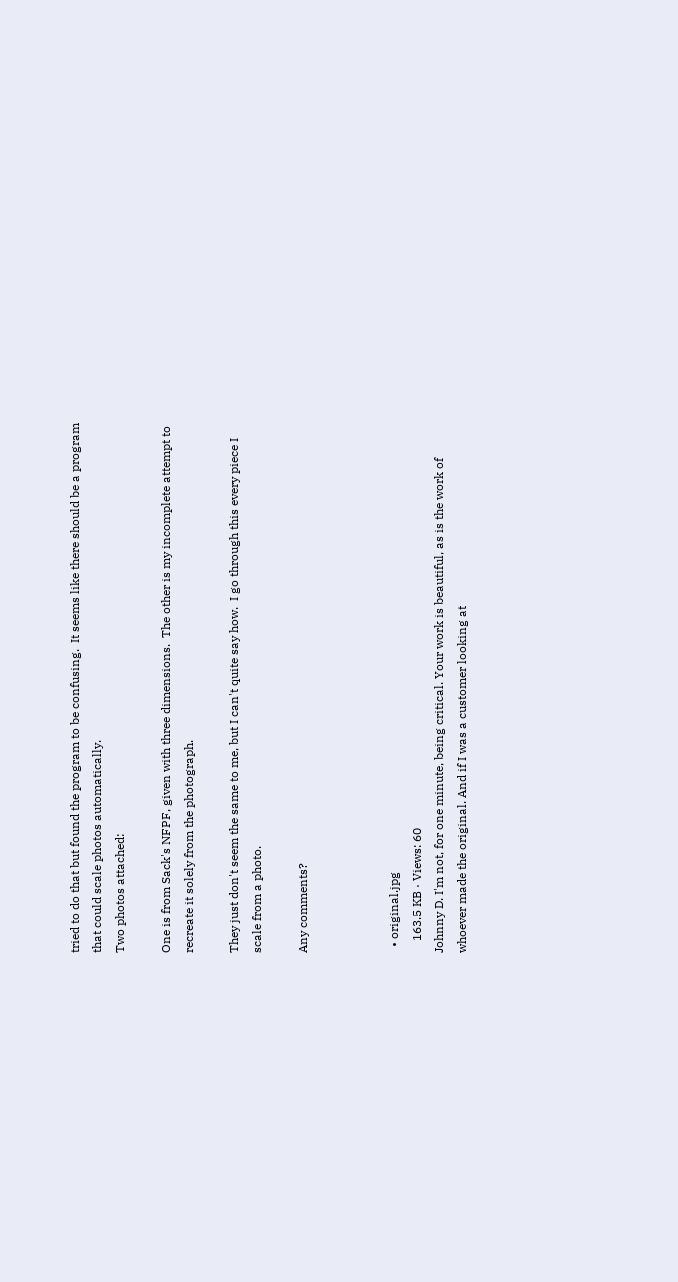tried to do that but found the program to be confusing.  It seems like there should be a program that could scale photos automatically.
Two photos attached:

One is from Sack's NFPF, given with three dimensions.  The other is my incomplete attempt to recreate it solely from the photograph.

They just don't seem the same to me, but I can't quite say how.  I go through this every piece I scale from a photo.

Any comments?



  • original.jpg
    163.5 KB · Views: 60
Johnny D. I'm not, for one minute, being critical. Your work is beautiful, as is the work of whoever made the original. And if I was a customer looking at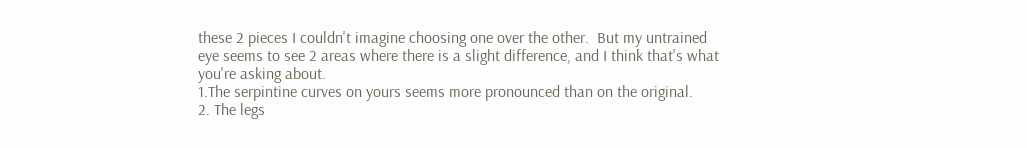these 2 pieces I couldn't imagine choosing one over the other.  But my untrained eye seems to see 2 areas where there is a slight difference, and I think that's what you're asking about.
1.The serpintine curves on yours seems more pronounced than on the original.
2. The legs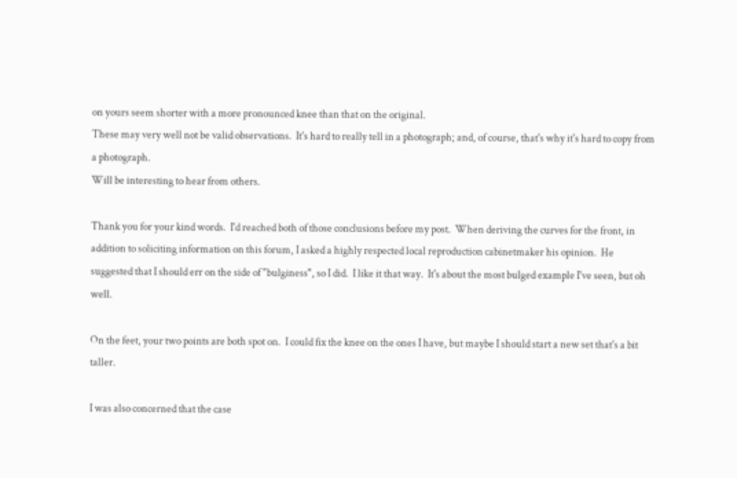on yours seem shorter with a more pronounced knee than that on the original.
These may very well not be valid observations.  It's hard to really tell in a photograph; and, of course, that's why it's hard to copy from a photograph.
Will be interesting to hear from others.

Thank you for your kind words.  I'd reached both of those conclusions before my post.  When deriving the curves for the front, in addition to soliciting information on this forum, I asked a highly respected local reproduction cabinetmaker his opinion.  He suggested that I should err on the side of "bulginess", so I did.  I like it that way.  It's about the most bulged example I've seen, but oh well.

On the feet, your two points are both spot on.  I could fix the knee on the ones I have, but maybe I should start a new set that's a bit taller.

I was also concerned that the case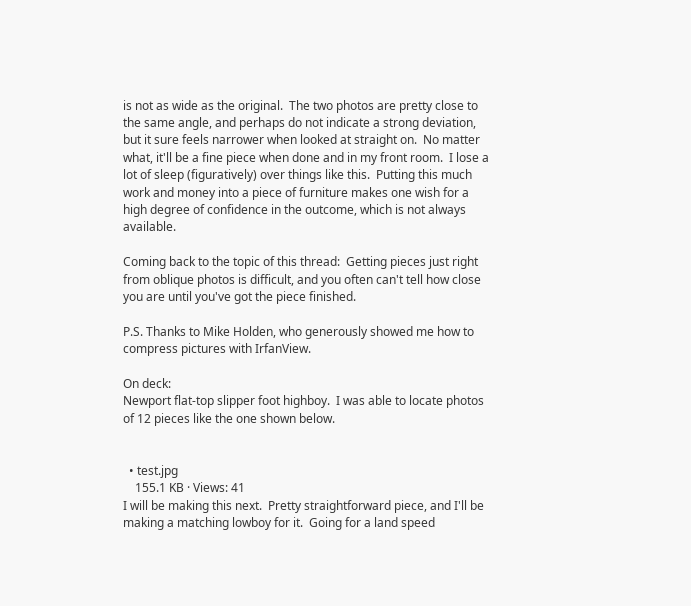is not as wide as the original.  The two photos are pretty close to the same angle, and perhaps do not indicate a strong deviation, but it sure feels narrower when looked at straight on.  No matter what, it'll be a fine piece when done and in my front room.  I lose a lot of sleep (figuratively) over things like this.  Putting this much work and money into a piece of furniture makes one wish for a high degree of confidence in the outcome, which is not always available.

Coming back to the topic of this thread:  Getting pieces just right from oblique photos is difficult, and you often can't tell how close you are until you've got the piece finished.

P.S. Thanks to Mike Holden, who generously showed me how to compress pictures with IrfanView.

On deck:
Newport flat-top slipper foot highboy.  I was able to locate photos of 12 pieces like the one shown below.


  • test.jpg
    155.1 KB · Views: 41
I will be making this next.  Pretty straightforward piece, and I'll be making a matching lowboy for it.  Going for a land speed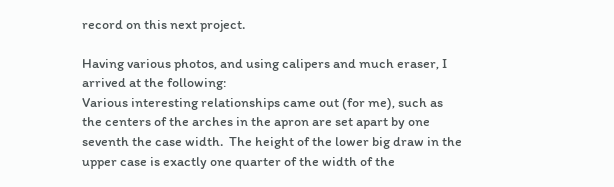record on this next project.

Having various photos, and using calipers and much eraser, I arrived at the following:
Various interesting relationships came out (for me), such as the centers of the arches in the apron are set apart by one seventh the case width.  The height of the lower big draw in the upper case is exactly one quarter of the width of the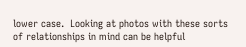lower case.  Looking at photos with these sorts of relationships in mind can be helpful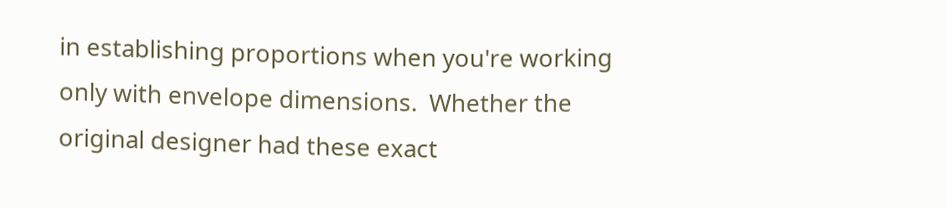in establishing proportions when you're working only with envelope dimensions.  Whether the original designer had these exact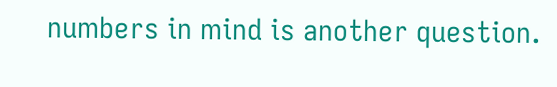numbers in mind is another question.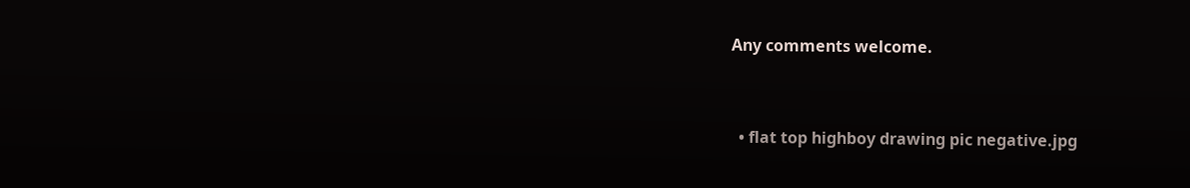Any comments welcome.


  • flat top highboy drawing pic negative.jpg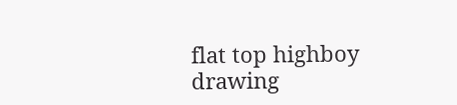flat top highboy drawing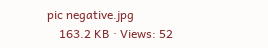pic negative.jpg
    163.2 KB · Views: 52